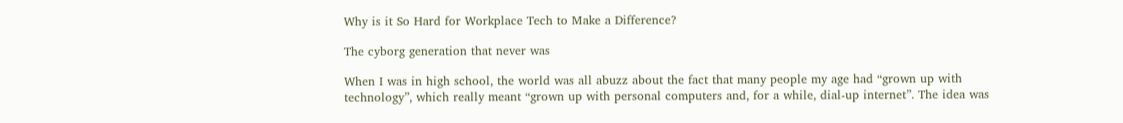Why is it So Hard for Workplace Tech to Make a Difference?

The cyborg generation that never was

When I was in high school, the world was all abuzz about the fact that many people my age had “grown up with technology”, which really meant “grown up with personal computers and, for a while, dial-up internet”. The idea was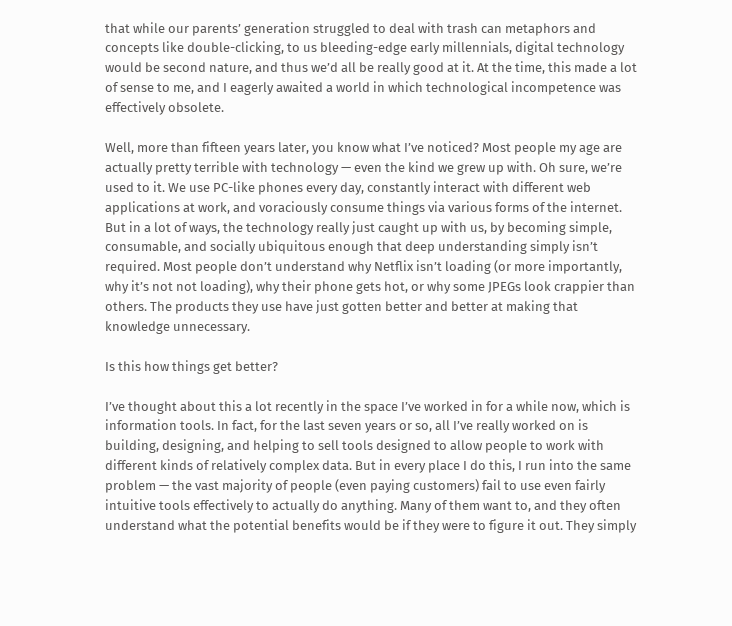that while our parents’ generation struggled to deal with trash can metaphors and concepts like double-clicking, to us bleeding-edge early millennials, digital technology would be second nature, and thus we’d all be really good at it. At the time, this made a lot of sense to me, and I eagerly awaited a world in which technological incompetence was effectively obsolete.

Well, more than fifteen years later, you know what I’ve noticed? Most people my age are actually pretty terrible with technology — even the kind we grew up with. Oh sure, we’re used to it. We use PC-like phones every day, constantly interact with different web applications at work, and voraciously consume things via various forms of the internet. But in a lot of ways, the technology really just caught up with us, by becoming simple, consumable, and socially ubiquitous enough that deep understanding simply isn’t required. Most people don’t understand why Netflix isn’t loading (or more importantly, why it’s not not loading), why their phone gets hot, or why some JPEGs look crappier than others. The products they use have just gotten better and better at making that knowledge unnecessary.

Is this how things get better?

I’ve thought about this a lot recently in the space I’ve worked in for a while now, which is information tools. In fact, for the last seven years or so, all I’ve really worked on is building, designing, and helping to sell tools designed to allow people to work with different kinds of relatively complex data. But in every place I do this, I run into the same problem — the vast majority of people (even paying customers) fail to use even fairly intuitive tools effectively to actually do anything. Many of them want to, and they often understand what the potential benefits would be if they were to figure it out. They simply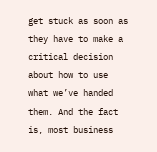get stuck as soon as they have to make a critical decision about how to use what we’ve handed them. And the fact is, most business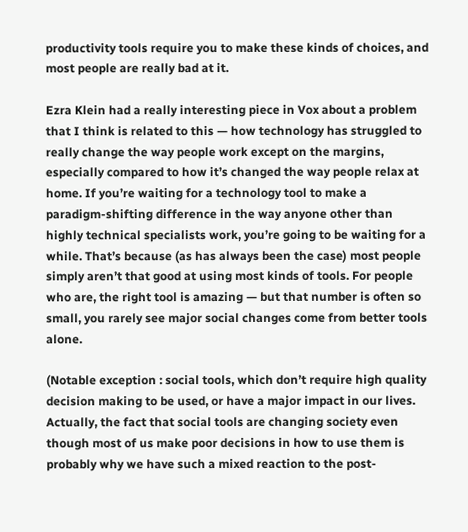productivity tools require you to make these kinds of choices, and most people are really bad at it.

Ezra Klein had a really interesting piece in Vox about a problem that I think is related to this — how technology has struggled to really change the way people work except on the margins, especially compared to how it’s changed the way people relax at home. If you’re waiting for a technology tool to make a paradigm-shifting difference in the way anyone other than highly technical specialists work, you’re going to be waiting for a while. That’s because (as has always been the case) most people simply aren’t that good at using most kinds of tools. For people who are, the right tool is amazing — but that number is often so small, you rarely see major social changes come from better tools alone.

(Notable exception : social tools, which don’t require high quality decision making to be used, or have a major impact in our lives. Actually, the fact that social tools are changing society even though most of us make poor decisions in how to use them is probably why we have such a mixed reaction to the post-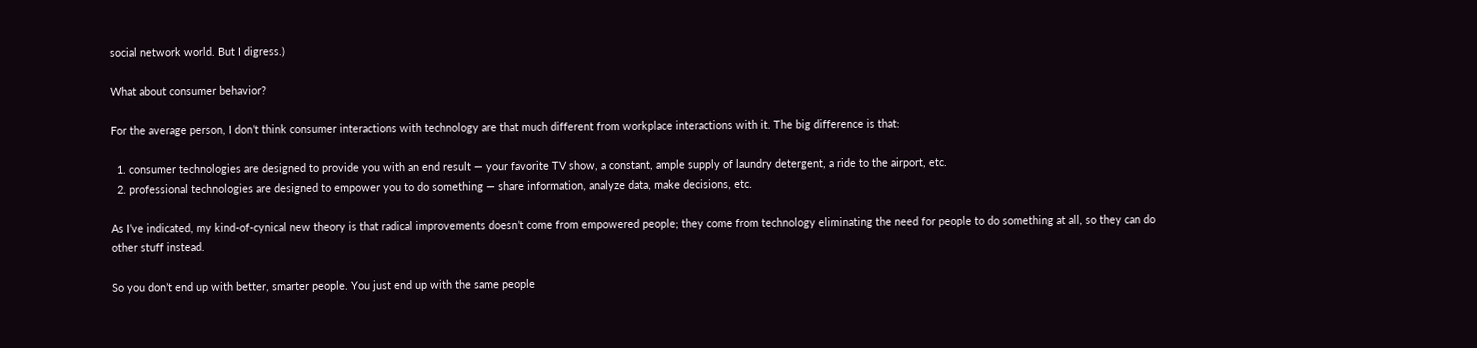social network world. But I digress.)

What about consumer behavior?

For the average person, I don’t think consumer interactions with technology are that much different from workplace interactions with it. The big difference is that:

  1. consumer technologies are designed to provide you with an end result — your favorite TV show, a constant, ample supply of laundry detergent, a ride to the airport, etc.
  2. professional technologies are designed to empower you to do something — share information, analyze data, make decisions, etc.

As I’ve indicated, my kind-of-cynical new theory is that radical improvements doesn’t come from empowered people; they come from technology eliminating the need for people to do something at all, so they can do other stuff instead.

So you don’t end up with better, smarter people. You just end up with the same people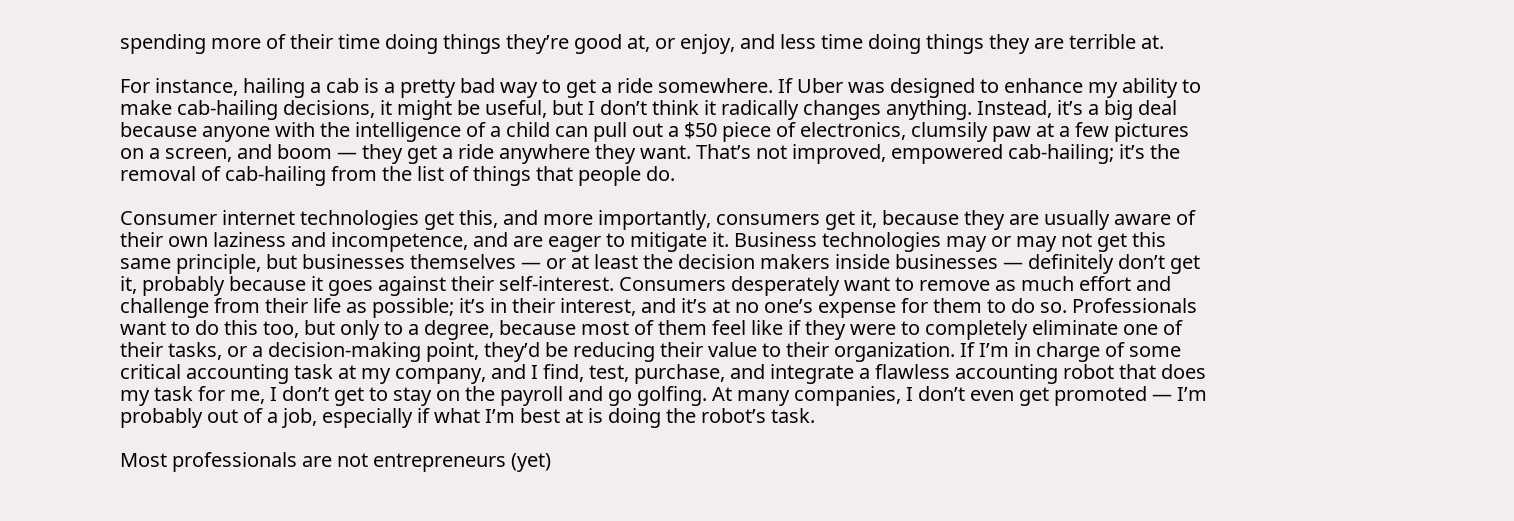spending more of their time doing things they’re good at, or enjoy, and less time doing things they are terrible at.

For instance, hailing a cab is a pretty bad way to get a ride somewhere. If Uber was designed to enhance my ability to make cab-hailing decisions, it might be useful, but I don’t think it radically changes anything. Instead, it’s a big deal because anyone with the intelligence of a child can pull out a $50 piece of electronics, clumsily paw at a few pictures on a screen, and boom — they get a ride anywhere they want. That’s not improved, empowered cab-hailing; it’s the removal of cab-hailing from the list of things that people do.

Consumer internet technologies get this, and more importantly, consumers get it, because they are usually aware of their own laziness and incompetence, and are eager to mitigate it. Business technologies may or may not get this same principle, but businesses themselves — or at least the decision makers inside businesses — definitely don’t get it, probably because it goes against their self-interest. Consumers desperately want to remove as much effort and challenge from their life as possible; it’s in their interest, and it’s at no one’s expense for them to do so. Professionals want to do this too, but only to a degree, because most of them feel like if they were to completely eliminate one of their tasks, or a decision-making point, they’d be reducing their value to their organization. If I’m in charge of some critical accounting task at my company, and I find, test, purchase, and integrate a flawless accounting robot that does my task for me, I don’t get to stay on the payroll and go golfing. At many companies, I don’t even get promoted — I’m probably out of a job, especially if what I’m best at is doing the robot’s task.

Most professionals are not entrepreneurs (yet)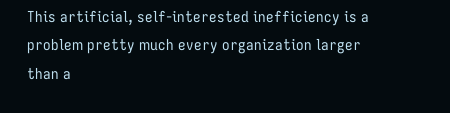This artificial, self-interested inefficiency is a problem pretty much every organization larger than a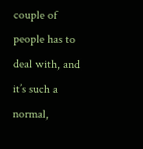couple of people has to deal with, and it’s such a normal,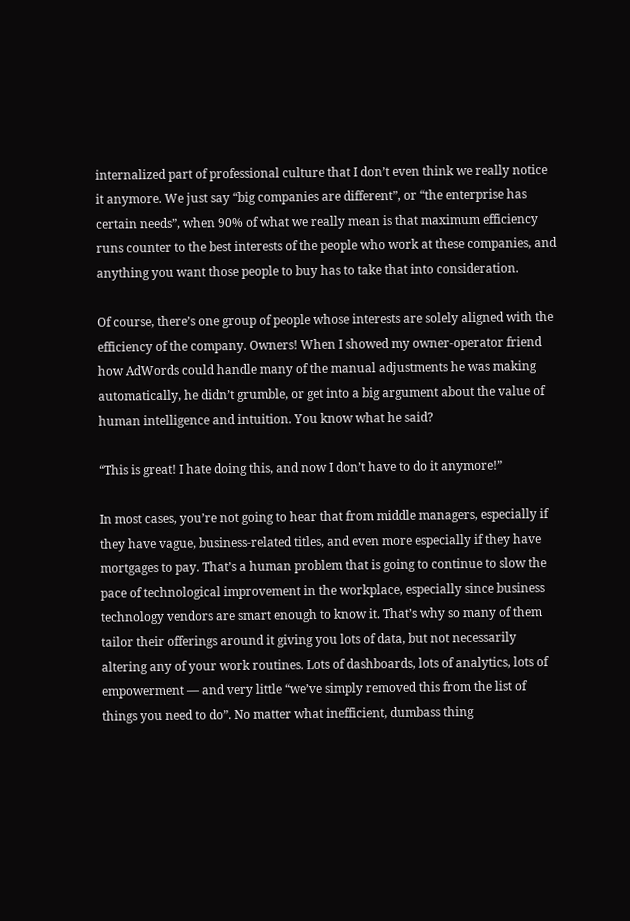internalized part of professional culture that I don’t even think we really notice it anymore. We just say “big companies are different”, or “the enterprise has certain needs”, when 90% of what we really mean is that maximum efficiency runs counter to the best interests of the people who work at these companies, and anything you want those people to buy has to take that into consideration.

Of course, there’s one group of people whose interests are solely aligned with the efficiency of the company. Owners! When I showed my owner-operator friend how AdWords could handle many of the manual adjustments he was making automatically, he didn’t grumble, or get into a big argument about the value of human intelligence and intuition. You know what he said?

“This is great! I hate doing this, and now I don’t have to do it anymore!”

In most cases, you’re not going to hear that from middle managers, especially if they have vague, business-related titles, and even more especially if they have mortgages to pay. That’s a human problem that is going to continue to slow the pace of technological improvement in the workplace, especially since business technology vendors are smart enough to know it. That’s why so many of them tailor their offerings around it giving you lots of data, but not necessarily altering any of your work routines. Lots of dashboards, lots of analytics, lots of empowerment — and very little “we’ve simply removed this from the list of things you need to do”. No matter what inefficient, dumbass thing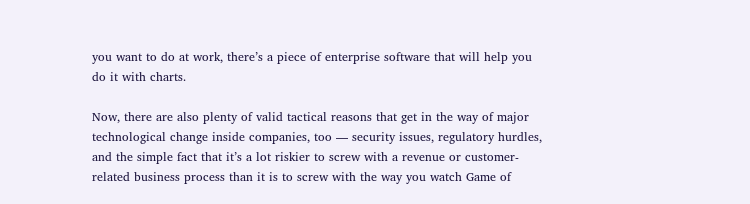you want to do at work, there’s a piece of enterprise software that will help you do it with charts.

Now, there are also plenty of valid tactical reasons that get in the way of major technological change inside companies, too — security issues, regulatory hurdles, and the simple fact that it’s a lot riskier to screw with a revenue or customer-related business process than it is to screw with the way you watch Game of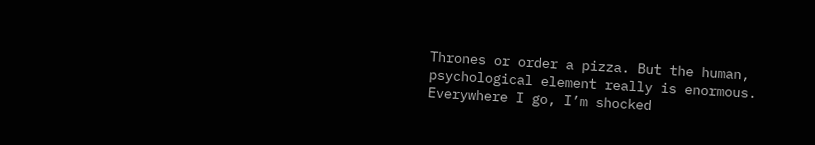Thrones or order a pizza. But the human, psychological element really is enormous. Everywhere I go, I’m shocked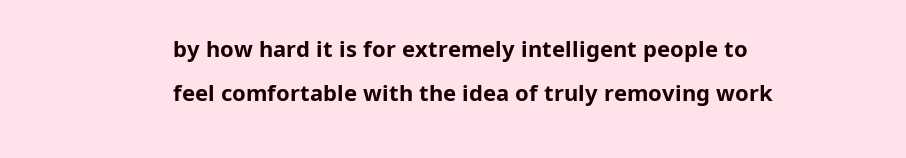by how hard it is for extremely intelligent people to feel comfortable with the idea of truly removing work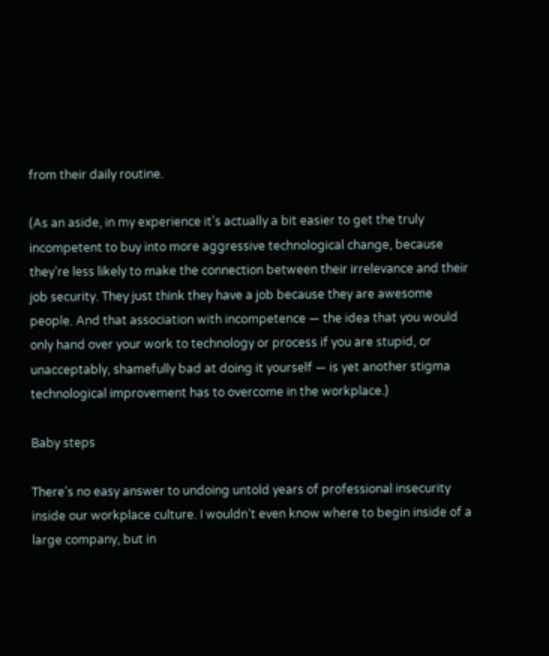from their daily routine.

(As an aside, in my experience it’s actually a bit easier to get the truly incompetent to buy into more aggressive technological change, because they’re less likely to make the connection between their irrelevance and their job security. They just think they have a job because they are awesome people. And that association with incompetence — the idea that you would only hand over your work to technology or process if you are stupid, or unacceptably, shamefully bad at doing it yourself — is yet another stigma technological improvement has to overcome in the workplace.)

Baby steps

There’s no easy answer to undoing untold years of professional insecurity inside our workplace culture. I wouldn’t even know where to begin inside of a large company, but in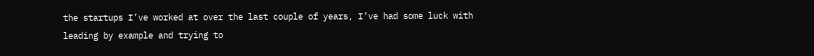the startups I’ve worked at over the last couple of years, I’ve had some luck with leading by example and trying to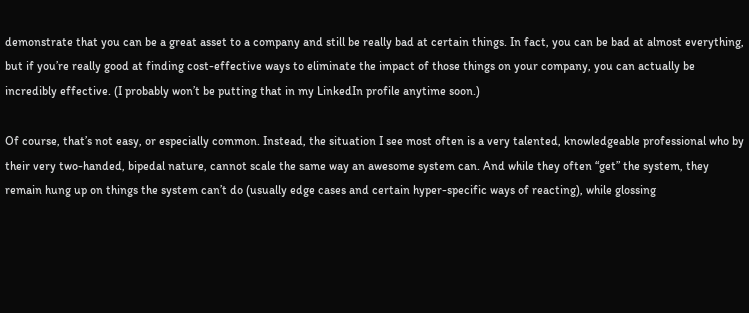demonstrate that you can be a great asset to a company and still be really bad at certain things. In fact, you can be bad at almost everything, but if you’re really good at finding cost-effective ways to eliminate the impact of those things on your company, you can actually be incredibly effective. (I probably won’t be putting that in my LinkedIn profile anytime soon.)

Of course, that’s not easy, or especially common. Instead, the situation I see most often is a very talented, knowledgeable professional who by their very two-handed, bipedal nature, cannot scale the same way an awesome system can. And while they often “get” the system, they remain hung up on things the system can’t do (usually edge cases and certain hyper-specific ways of reacting), while glossing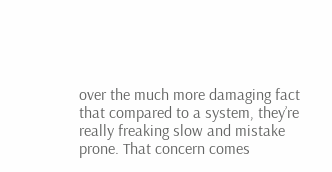over the much more damaging fact that compared to a system, they’re really freaking slow and mistake prone. That concern comes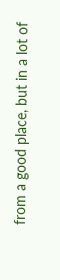from a good place, but in a lot of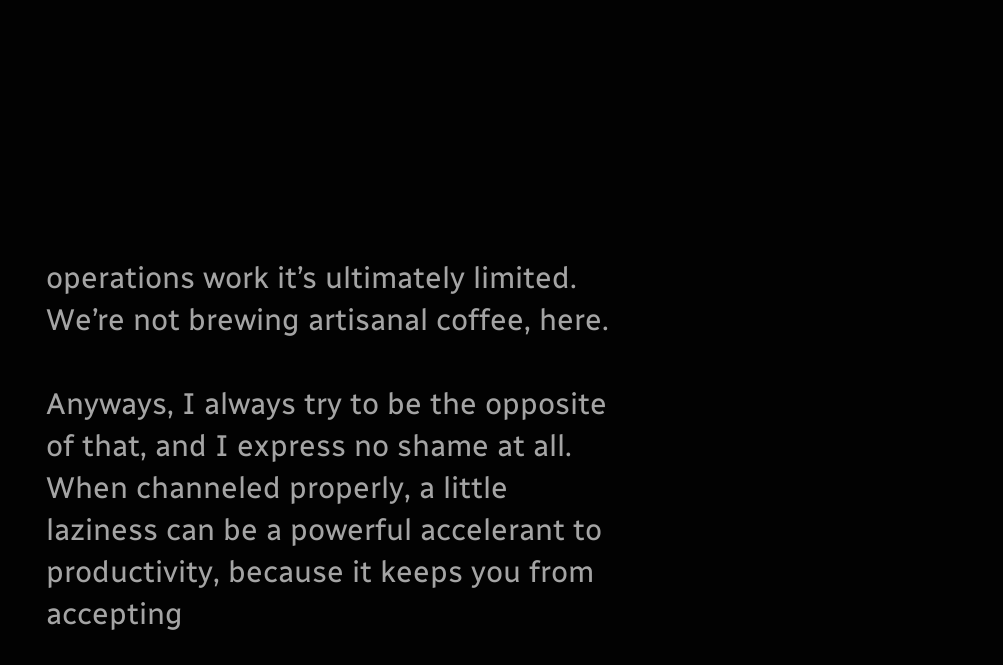operations work it’s ultimately limited. We’re not brewing artisanal coffee, here.

Anyways, I always try to be the opposite of that, and I express no shame at all. When channeled properly, a little laziness can be a powerful accelerant to productivity, because it keeps you from accepting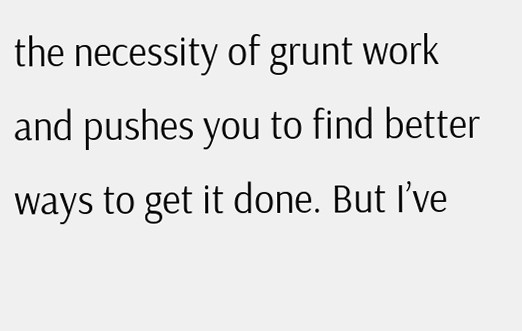the necessity of grunt work and pushes you to find better ways to get it done. But I’ve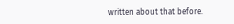written about that before.